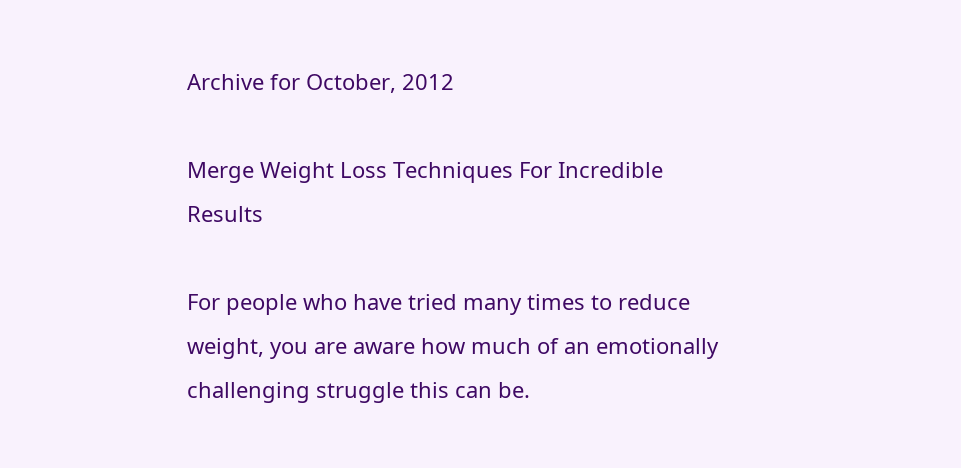Archive for October, 2012

Merge Weight Loss Techniques For Incredible Results

For people who have tried many times to reduce weight, you are aware how much of an emotionally challenging struggle this can be.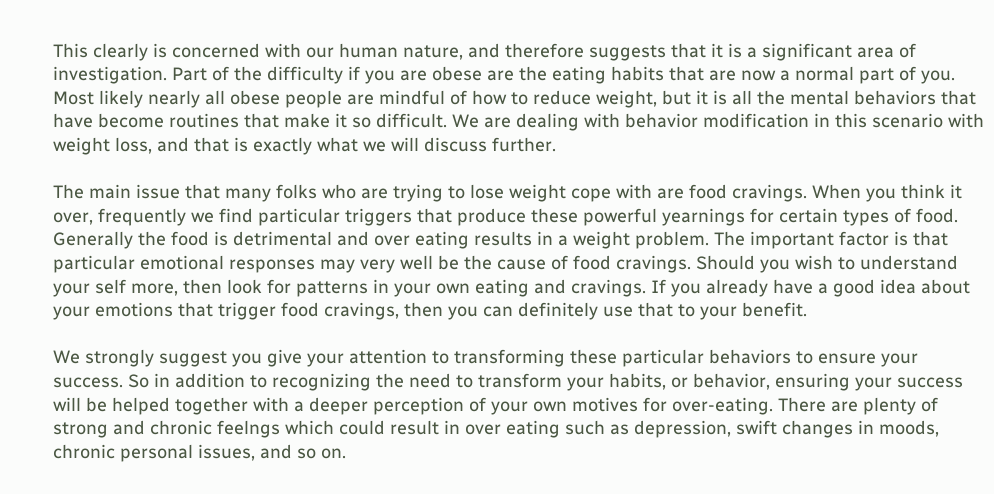This clearly is concerned with our human nature, and therefore suggests that it is a significant area of investigation. Part of the difficulty if you are obese are the eating habits that are now a normal part of you. Most likely nearly all obese people are mindful of how to reduce weight, but it is all the mental behaviors that have become routines that make it so difficult. We are dealing with behavior modification in this scenario with weight loss, and that is exactly what we will discuss further.

The main issue that many folks who are trying to lose weight cope with are food cravings. When you think it over, frequently we find particular triggers that produce these powerful yearnings for certain types of food. Generally the food is detrimental and over eating results in a weight problem. The important factor is that particular emotional responses may very well be the cause of food cravings. Should you wish to understand your self more, then look for patterns in your own eating and cravings. If you already have a good idea about your emotions that trigger food cravings, then you can definitely use that to your benefit.

We strongly suggest you give your attention to transforming these particular behaviors to ensure your success. So in addition to recognizing the need to transform your habits, or behavior, ensuring your success will be helped together with a deeper perception of your own motives for over-eating. There are plenty of strong and chronic feelngs which could result in over eating such as depression, swift changes in moods, chronic personal issues, and so on.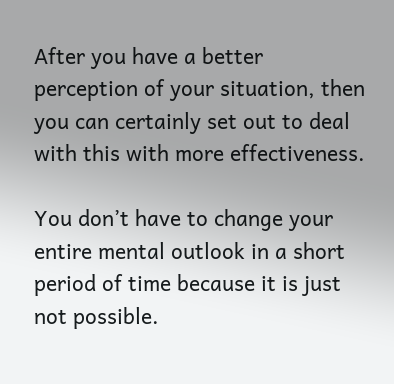After you have a better perception of your situation, then you can certainly set out to deal with this with more effectiveness.

You don’t have to change your entire mental outlook in a short period of time because it is just not possible.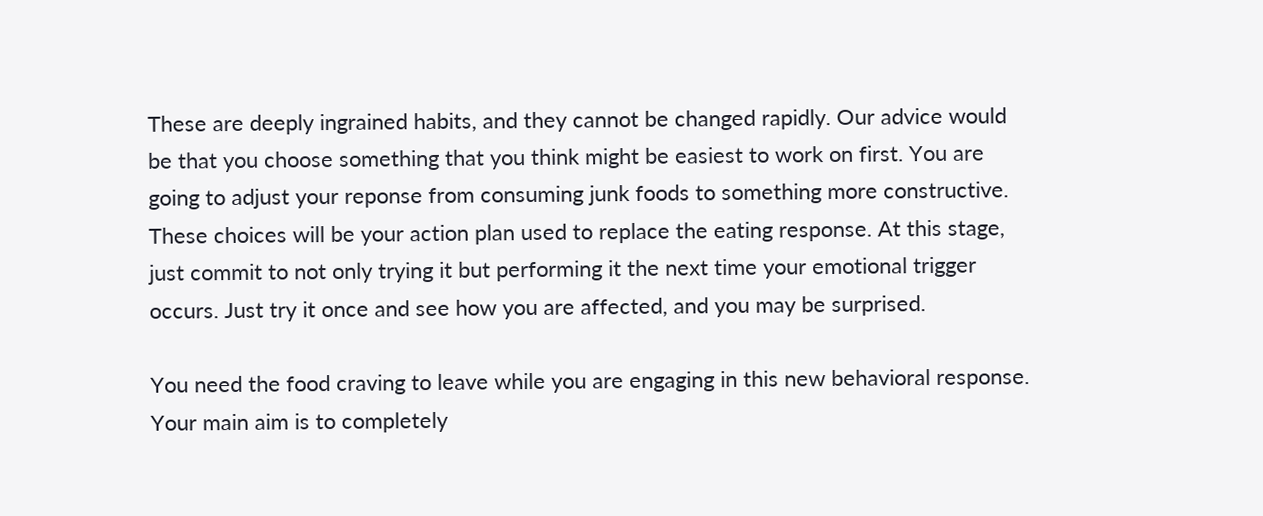These are deeply ingrained habits, and they cannot be changed rapidly. Our advice would be that you choose something that you think might be easiest to work on first. You are going to adjust your reponse from consuming junk foods to something more constructive. These choices will be your action plan used to replace the eating response. At this stage, just commit to not only trying it but performing it the next time your emotional trigger occurs. Just try it once and see how you are affected, and you may be surprised.

You need the food craving to leave while you are engaging in this new behavioral response. Your main aim is to completely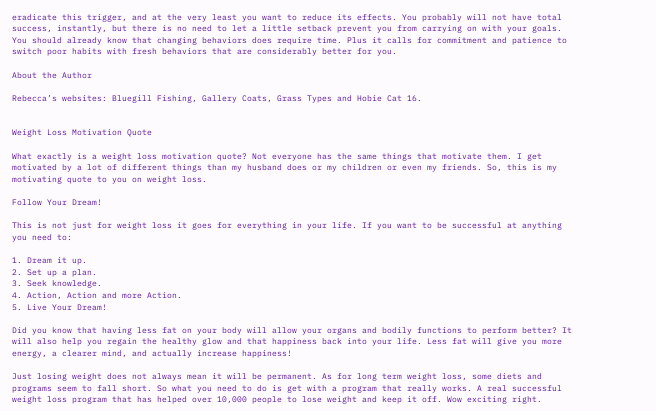eradicate this trigger, and at the very least you want to reduce its effects. You probably will not have total success, instantly, but there is no need to let a little setback prevent you from carrying on with your goals. You should already know that changing behaviors does require time. Plus it calls for commitment and patience to switch poor habits with fresh behaviors that are considerably better for you.

About the Author

Rebecca’s websites: Bluegill Fishing, Gallery Coats, Grass Types and Hobie Cat 16.


Weight Loss Motivation Quote

What exactly is a weight loss motivation quote? Not everyone has the same things that motivate them. I get motivated by a lot of different things than my husband does or my children or even my friends. So, this is my motivating quote to you on weight loss.

Follow Your Dream!

This is not just for weight loss it goes for everything in your life. If you want to be successful at anything you need to:

1. Dream it up.
2. Set up a plan.
3. Seek knowledge.
4. Action, Action and more Action.
5. Live Your Dream!

Did you know that having less fat on your body will allow your organs and bodily functions to perform better? It will also help you regain the healthy glow and that happiness back into your life. Less fat will give you more energy, a clearer mind, and actually increase happiness!

Just losing weight does not always mean it will be permanent. As for long term weight loss, some diets and programs seem to fall short. So what you need to do is get with a program that really works. A real successful weight loss program that has helped over 10,000 people to lose weight and keep it off. Wow exciting right.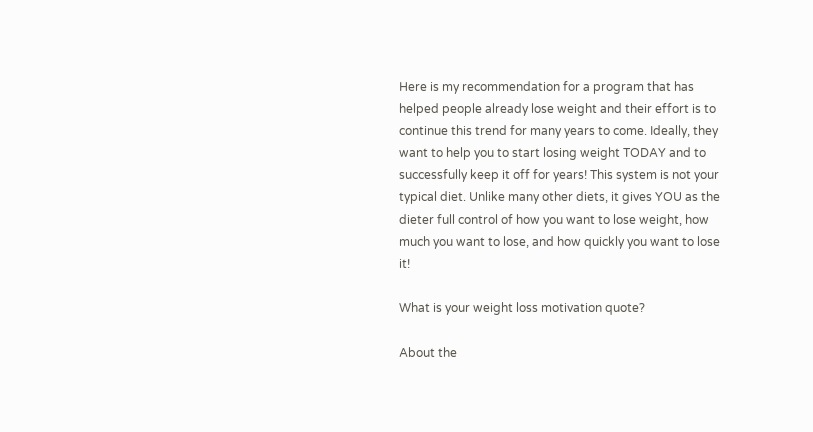Here is my recommendation for a program that has helped people already lose weight and their effort is to continue this trend for many years to come. Ideally, they want to help you to start losing weight TODAY and to successfully keep it off for years! This system is not your typical diet. Unlike many other diets, it gives YOU as the dieter full control of how you want to lose weight, how much you want to lose, and how quickly you want to lose it!

What is your weight loss motivation quote?

About the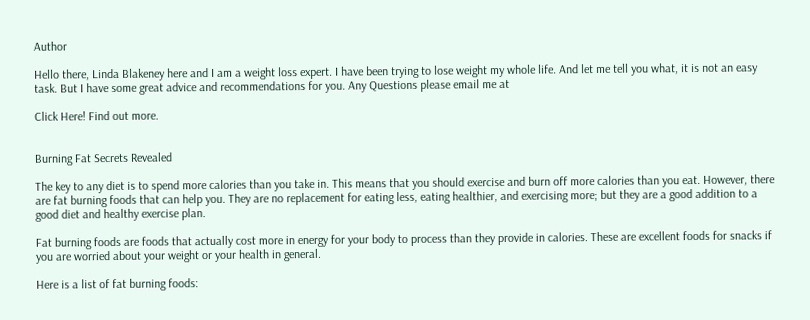Author

Hello there, Linda Blakeney here and I am a weight loss expert. I have been trying to lose weight my whole life. And let me tell you what, it is not an easy task. But I have some great advice and recommendations for you. Any Questions please email me at

Click Here! Find out more.


Burning Fat Secrets Revealed

The key to any diet is to spend more calories than you take in. This means that you should exercise and burn off more calories than you eat. However, there are fat burning foods that can help you. They are no replacement for eating less, eating healthier, and exercising more; but they are a good addition to a good diet and healthy exercise plan.

Fat burning foods are foods that actually cost more in energy for your body to process than they provide in calories. These are excellent foods for snacks if you are worried about your weight or your health in general.

Here is a list of fat burning foods: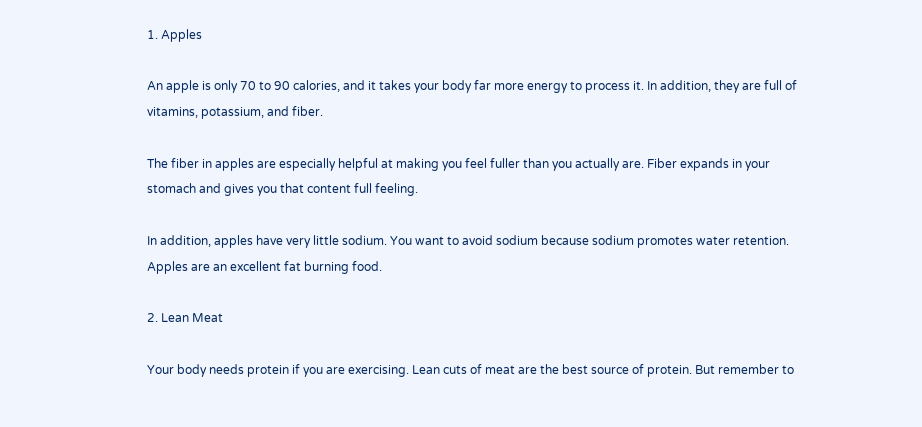1. Apples

An apple is only 70 to 90 calories, and it takes your body far more energy to process it. In addition, they are full of vitamins, potassium, and fiber.

The fiber in apples are especially helpful at making you feel fuller than you actually are. Fiber expands in your stomach and gives you that content full feeling.

In addition, apples have very little sodium. You want to avoid sodium because sodium promotes water retention. Apples are an excellent fat burning food.

2. Lean Meat

Your body needs protein if you are exercising. Lean cuts of meat are the best source of protein. But remember to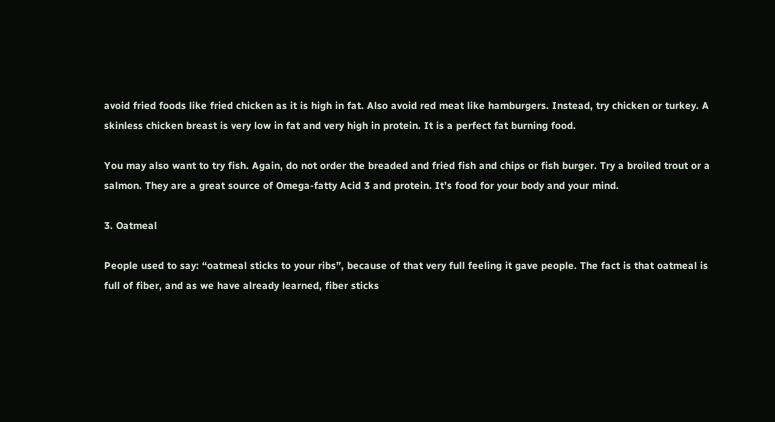avoid fried foods like fried chicken as it is high in fat. Also avoid red meat like hamburgers. Instead, try chicken or turkey. A skinless chicken breast is very low in fat and very high in protein. It is a perfect fat burning food.

You may also want to try fish. Again, do not order the breaded and fried fish and chips or fish burger. Try a broiled trout or a salmon. They are a great source of Omega-fatty Acid 3 and protein. It’s food for your body and your mind.

3. Oatmeal

People used to say: “oatmeal sticks to your ribs”, because of that very full feeling it gave people. The fact is that oatmeal is full of fiber, and as we have already learned, fiber sticks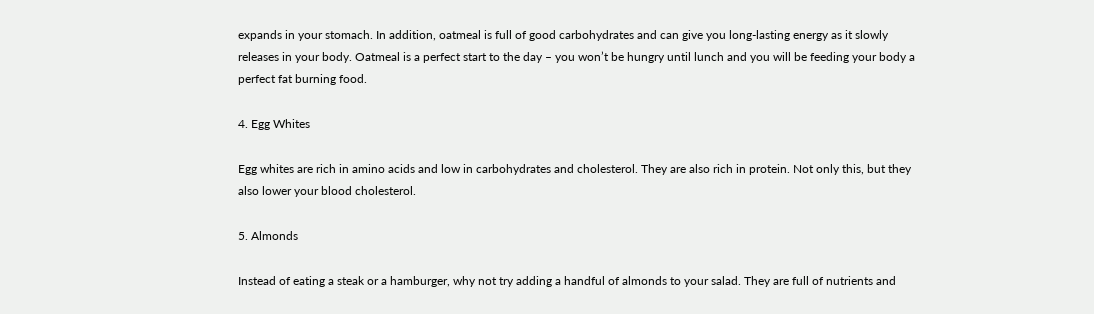expands in your stomach. In addition, oatmeal is full of good carbohydrates and can give you long-lasting energy as it slowly releases in your body. Oatmeal is a perfect start to the day – you won’t be hungry until lunch and you will be feeding your body a perfect fat burning food.

4. Egg Whites

Egg whites are rich in amino acids and low in carbohydrates and cholesterol. They are also rich in protein. Not only this, but they also lower your blood cholesterol.

5. Almonds

Instead of eating a steak or a hamburger, why not try adding a handful of almonds to your salad. They are full of nutrients and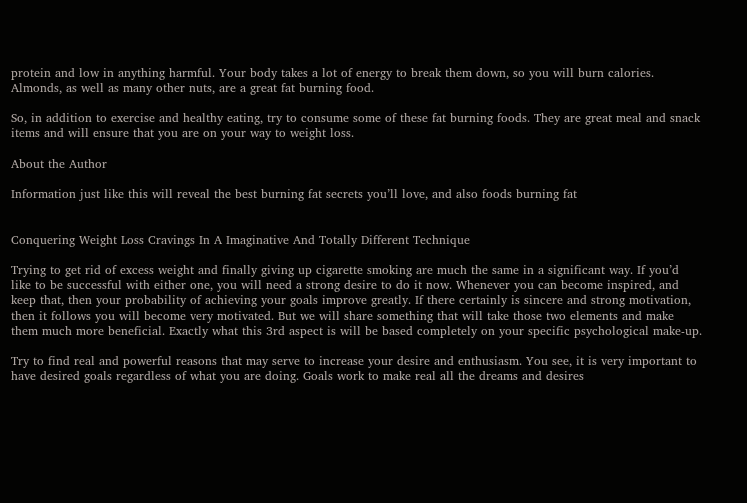protein and low in anything harmful. Your body takes a lot of energy to break them down, so you will burn calories. Almonds, as well as many other nuts, are a great fat burning food.

So, in addition to exercise and healthy eating, try to consume some of these fat burning foods. They are great meal and snack items and will ensure that you are on your way to weight loss.

About the Author

Information just like this will reveal the best burning fat secrets you’ll love, and also foods burning fat


Conquering Weight Loss Cravings In A Imaginative And Totally Different Technique

Trying to get rid of excess weight and finally giving up cigarette smoking are much the same in a significant way. If you’d like to be successful with either one, you will need a strong desire to do it now. Whenever you can become inspired, and keep that, then your probability of achieving your goals improve greatly. If there certainly is sincere and strong motivation, then it follows you will become very motivated. But we will share something that will take those two elements and make them much more beneficial. Exactly what this 3rd aspect is will be based completely on your specific psychological make-up.

Try to find real and powerful reasons that may serve to increase your desire and enthusiasm. You see, it is very important to have desired goals regardless of what you are doing. Goals work to make real all the dreams and desires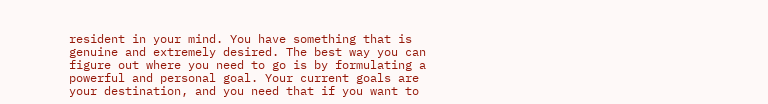resident in your mind. You have something that is genuine and extremely desired. The best way you can figure out where you need to go is by formulating a powerful and personal goal. Your current goals are your destination, and you need that if you want to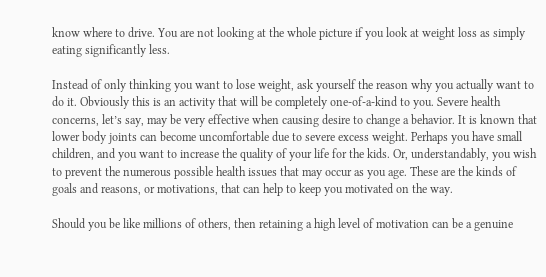know where to drive. You are not looking at the whole picture if you look at weight loss as simply eating significantly less.

Instead of only thinking you want to lose weight, ask yourself the reason why you actually want to do it. Obviously this is an activity that will be completely one-of-a-kind to you. Severe health concerns, let’s say, may be very effective when causing desire to change a behavior. It is known that lower body joints can become uncomfortable due to severe excess weight. Perhaps you have small children, and you want to increase the quality of your life for the kids. Or, understandably, you wish to prevent the numerous possible health issues that may occur as you age. These are the kinds of goals and reasons, or motivations, that can help to keep you motivated on the way.

Should you be like millions of others, then retaining a high level of motivation can be a genuine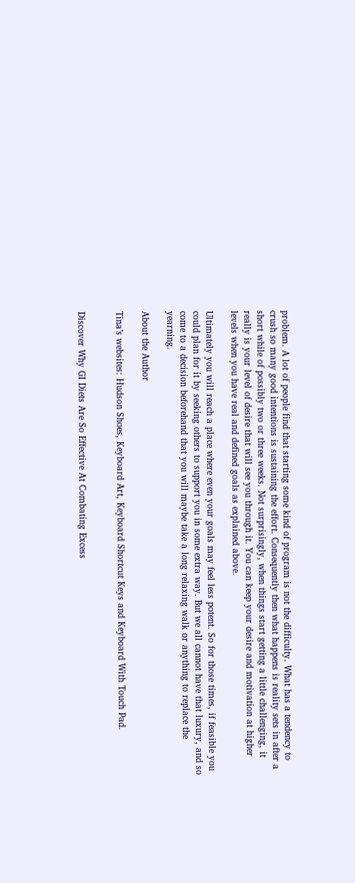problem. A lot of people find that starting some kind of program is not the difficulty. What has a tendency to crush so many good intentions is sustaining the effort. Consequently then what happens is reality sets in after a short while of possibly two or three weeks. Not surprisingly, when things start getting a little challenging, it really is your level of desire that will see you through it. You can keep your desire and motivation at higher levels when you have real and defined goals as explained above.

Ultimately you will reach a place where even your goals may feel less potent. So for those times, if feasible you could plan for it by seeking others to support you in some extra way. But we all cannot have that luxury, and so come to a decision beforehand that you will maybe take a long relaxing walk or anything to replace the yearning.

About the Author

Tina’s websites: Hudson Shoes, Keyboard Art, Keyboard Shortcut Keys and Keyboard With Touch Pad.


Discover Why GI Diets Are So Effective At Combating Excess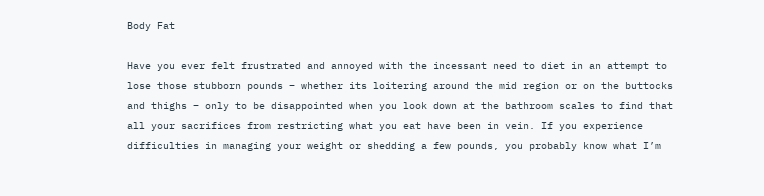Body Fat

Have you ever felt frustrated and annoyed with the incessant need to diet in an attempt to lose those stubborn pounds – whether its loitering around the mid region or on the buttocks and thighs – only to be disappointed when you look down at the bathroom scales to find that all your sacrifices from restricting what you eat have been in vein. If you experience difficulties in managing your weight or shedding a few pounds, you probably know what I’m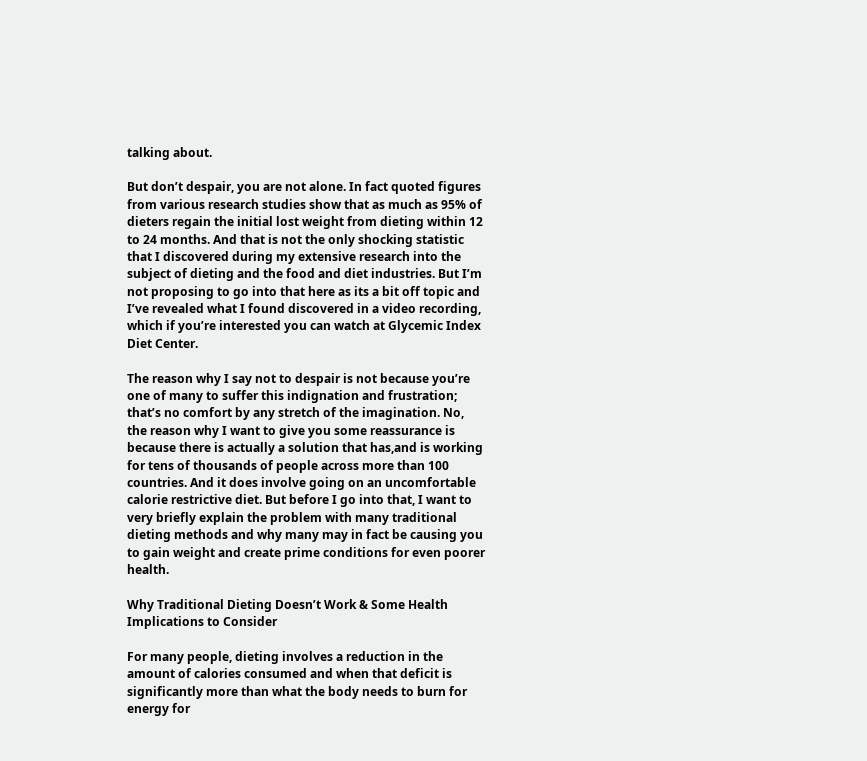talking about.

But don’t despair, you are not alone. In fact quoted figures from various research studies show that as much as 95% of dieters regain the initial lost weight from dieting within 12 to 24 months. And that is not the only shocking statistic that I discovered during my extensive research into the subject of dieting and the food and diet industries. But I’m not proposing to go into that here as its a bit off topic and I’ve revealed what I found discovered in a video recording, which if you’re interested you can watch at Glycemic Index Diet Center.

The reason why I say not to despair is not because you’re one of many to suffer this indignation and frustration; that’s no comfort by any stretch of the imagination. No, the reason why I want to give you some reassurance is because there is actually a solution that has,and is working for tens of thousands of people across more than 100 countries. And it does involve going on an uncomfortable calorie restrictive diet. But before I go into that, I want to very briefly explain the problem with many traditional dieting methods and why many may in fact be causing you to gain weight and create prime conditions for even poorer health.

Why Traditional Dieting Doesn’t Work & Some Health Implications to Consider

For many people, dieting involves a reduction in the amount of calories consumed and when that deficit is significantly more than what the body needs to burn for energy for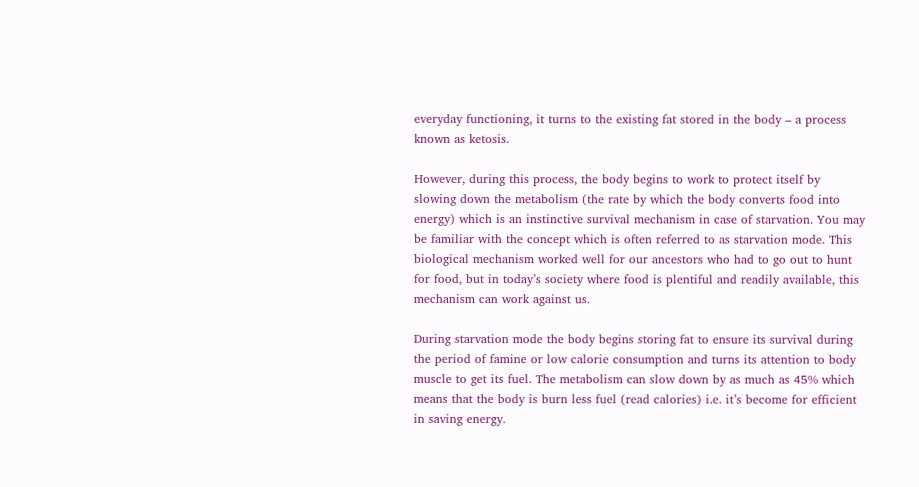everyday functioning, it turns to the existing fat stored in the body – a process known as ketosis.

However, during this process, the body begins to work to protect itself by slowing down the metabolism (the rate by which the body converts food into energy) which is an instinctive survival mechanism in case of starvation. You may be familiar with the concept which is often referred to as starvation mode. This biological mechanism worked well for our ancestors who had to go out to hunt for food, but in today’s society where food is plentiful and readily available, this mechanism can work against us.

During starvation mode the body begins storing fat to ensure its survival during the period of famine or low calorie consumption and turns its attention to body muscle to get its fuel. The metabolism can slow down by as much as 45% which means that the body is burn less fuel (read calories) i.e. it’s become for efficient in saving energy.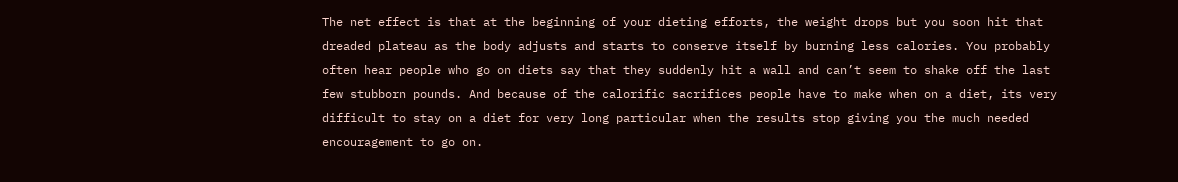The net effect is that at the beginning of your dieting efforts, the weight drops but you soon hit that dreaded plateau as the body adjusts and starts to conserve itself by burning less calories. You probably often hear people who go on diets say that they suddenly hit a wall and can’t seem to shake off the last few stubborn pounds. And because of the calorific sacrifices people have to make when on a diet, its very difficult to stay on a diet for very long particular when the results stop giving you the much needed encouragement to go on.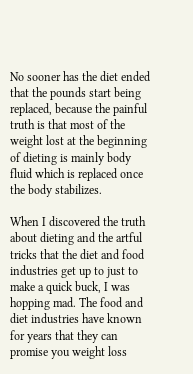No sooner has the diet ended that the pounds start being replaced, because the painful truth is that most of the weight lost at the beginning of dieting is mainly body fluid which is replaced once the body stabilizes.

When I discovered the truth about dieting and the artful tricks that the diet and food industries get up to just to make a quick buck, I was hopping mad. The food and diet industries have known for years that they can promise you weight loss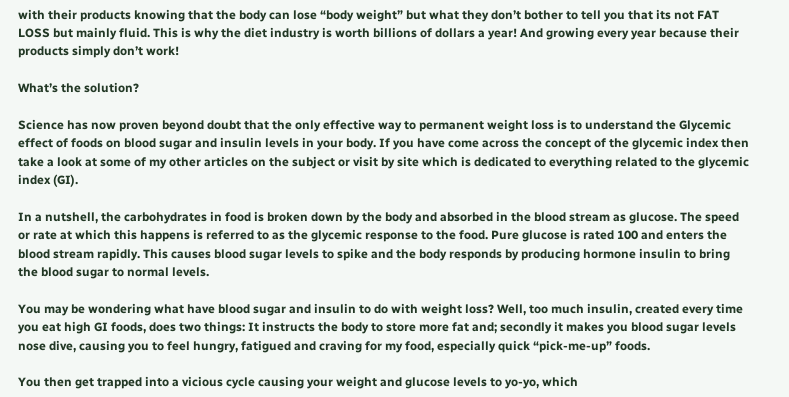with their products knowing that the body can lose “body weight” but what they don’t bother to tell you that its not FAT LOSS but mainly fluid. This is why the diet industry is worth billions of dollars a year! And growing every year because their products simply don’t work!

What’s the solution?

Science has now proven beyond doubt that the only effective way to permanent weight loss is to understand the Glycemic effect of foods on blood sugar and insulin levels in your body. If you have come across the concept of the glycemic index then take a look at some of my other articles on the subject or visit by site which is dedicated to everything related to the glycemic index (GI).

In a nutshell, the carbohydrates in food is broken down by the body and absorbed in the blood stream as glucose. The speed or rate at which this happens is referred to as the glycemic response to the food. Pure glucose is rated 100 and enters the blood stream rapidly. This causes blood sugar levels to spike and the body responds by producing hormone insulin to bring the blood sugar to normal levels.

You may be wondering what have blood sugar and insulin to do with weight loss? Well, too much insulin, created every time you eat high GI foods, does two things: It instructs the body to store more fat and; secondly it makes you blood sugar levels nose dive, causing you to feel hungry, fatigued and craving for my food, especially quick “pick-me-up” foods.

You then get trapped into a vicious cycle causing your weight and glucose levels to yo-yo, which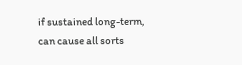if sustained long-term, can cause all sorts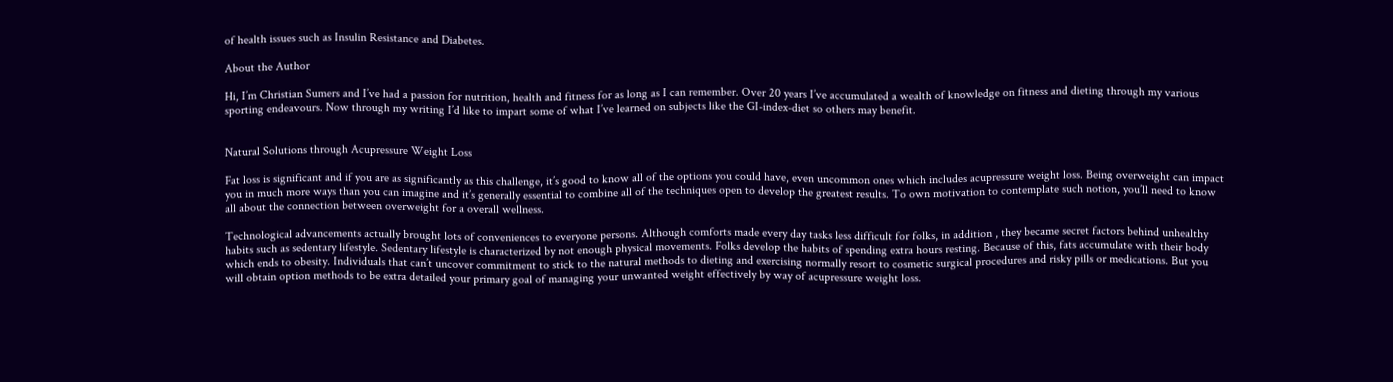of health issues such as Insulin Resistance and Diabetes.

About the Author

Hi, I’m Christian Sumers and I’ve had a passion for nutrition, health and fitness for as long as I can remember. Over 20 years I’ve accumulated a wealth of knowledge on fitness and dieting through my various sporting endeavours. Now through my writing I’d like to impart some of what I’ve learned on subjects like the GI-index-diet so others may benefit.


Natural Solutions through Acupressure Weight Loss

Fat loss is significant and if you are as significantly as this challenge, it’s good to know all of the options you could have, even uncommon ones which includes acupressure weight loss. Being overweight can impact you in much more ways than you can imagine and it’s generally essential to combine all of the techniques open to develop the greatest results. To own motivation to contemplate such notion, you’ll need to know all about the connection between overweight for a overall wellness.

Technological advancements actually brought lots of conveniences to everyone persons. Although comforts made every day tasks less difficult for folks, in addition , they became secret factors behind unhealthy habits such as sedentary lifestyle. Sedentary lifestyle is characterized by not enough physical movements. Folks develop the habits of spending extra hours resting. Because of this, fats accumulate with their body which ends to obesity. Individuals that can’t uncover commitment to stick to the natural methods to dieting and exercising normally resort to cosmetic surgical procedures and risky pills or medications. But you will obtain option methods to be extra detailed your primary goal of managing your unwanted weight effectively by way of acupressure weight loss.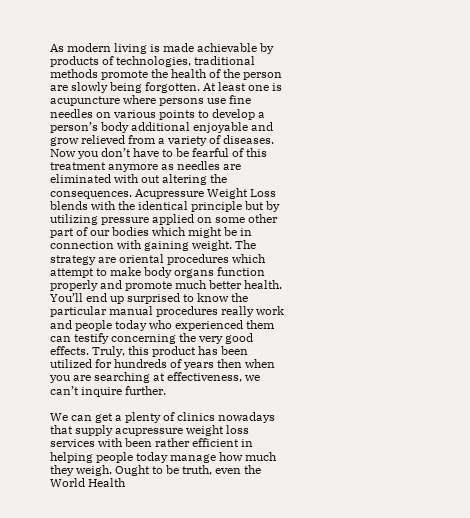As modern living is made achievable by products of technologies, traditional methods promote the health of the person are slowly being forgotten. At least one is acupuncture where persons use fine needles on various points to develop a person’s body additional enjoyable and grow relieved from a variety of diseases. Now you don’t have to be fearful of this treatment anymore as needles are eliminated with out altering the consequences. Acupressure Weight Loss blends with the identical principle but by utilizing pressure applied on some other part of our bodies which might be in connection with gaining weight. The strategy are oriental procedures which attempt to make body organs function properly and promote much better health. You’ll end up surprised to know the particular manual procedures really work and people today who experienced them can testify concerning the very good effects. Truly, this product has been utilized for hundreds of years then when you are searching at effectiveness, we can’t inquire further.

We can get a plenty of clinics nowadays that supply acupressure weight loss services with been rather efficient in helping people today manage how much they weigh. Ought to be truth, even the World Health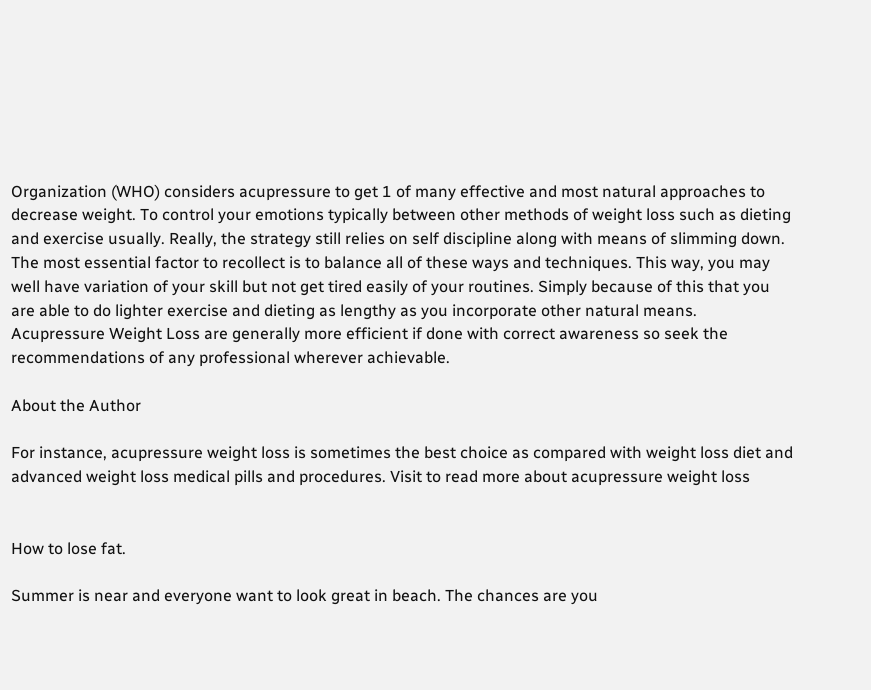Organization (WHO) considers acupressure to get 1 of many effective and most natural approaches to decrease weight. To control your emotions typically between other methods of weight loss such as dieting and exercise usually. Really, the strategy still relies on self discipline along with means of slimming down. The most essential factor to recollect is to balance all of these ways and techniques. This way, you may well have variation of your skill but not get tired easily of your routines. Simply because of this that you are able to do lighter exercise and dieting as lengthy as you incorporate other natural means. Acupressure Weight Loss are generally more efficient if done with correct awareness so seek the recommendations of any professional wherever achievable.

About the Author

For instance, acupressure weight loss is sometimes the best choice as compared with weight loss diet and advanced weight loss medical pills and procedures. Visit to read more about acupressure weight loss


How to lose fat.

Summer is near and everyone want to look great in beach. The chances are you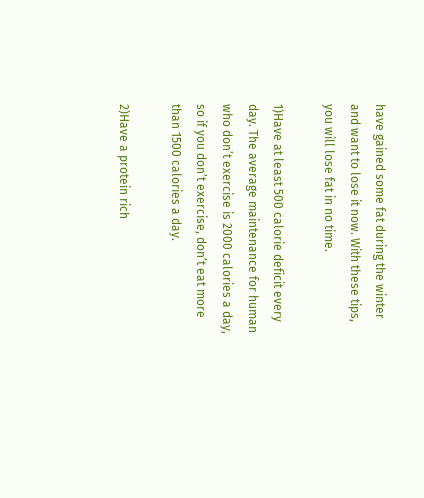have gained some fat during the winter and want to lose it now. With these tips, you will lose fat in no time.

1)Have at least 500 calorie deficit every day. The average maintenance for human who don’t exercise is 2000 calories a day, so if you don’t exercise, don’t eat more than 1500 calories a day.

2)Have a protein rich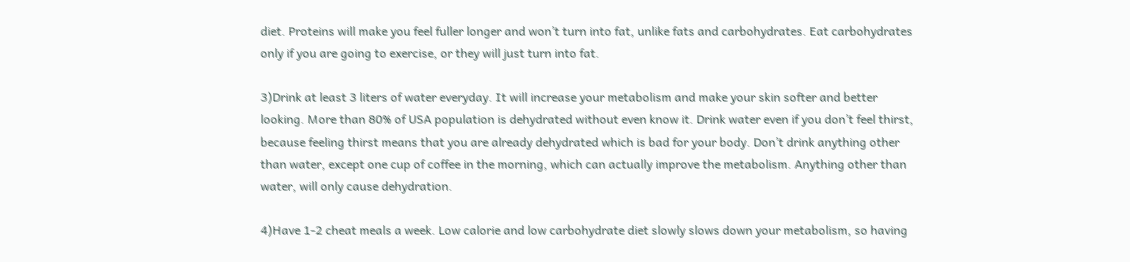diet. Proteins will make you feel fuller longer and won’t turn into fat, unlike fats and carbohydrates. Eat carbohydrates only if you are going to exercise, or they will just turn into fat.

3)Drink at least 3 liters of water everyday. It will increase your metabolism and make your skin softer and better looking. More than 80% of USA population is dehydrated without even know it. Drink water even if you don’t feel thirst, because feeling thirst means that you are already dehydrated which is bad for your body. Don’t drink anything other than water, except one cup of coffee in the morning, which can actually improve the metabolism. Anything other than water, will only cause dehydration.

4)Have 1-2 cheat meals a week. Low calorie and low carbohydrate diet slowly slows down your metabolism, so having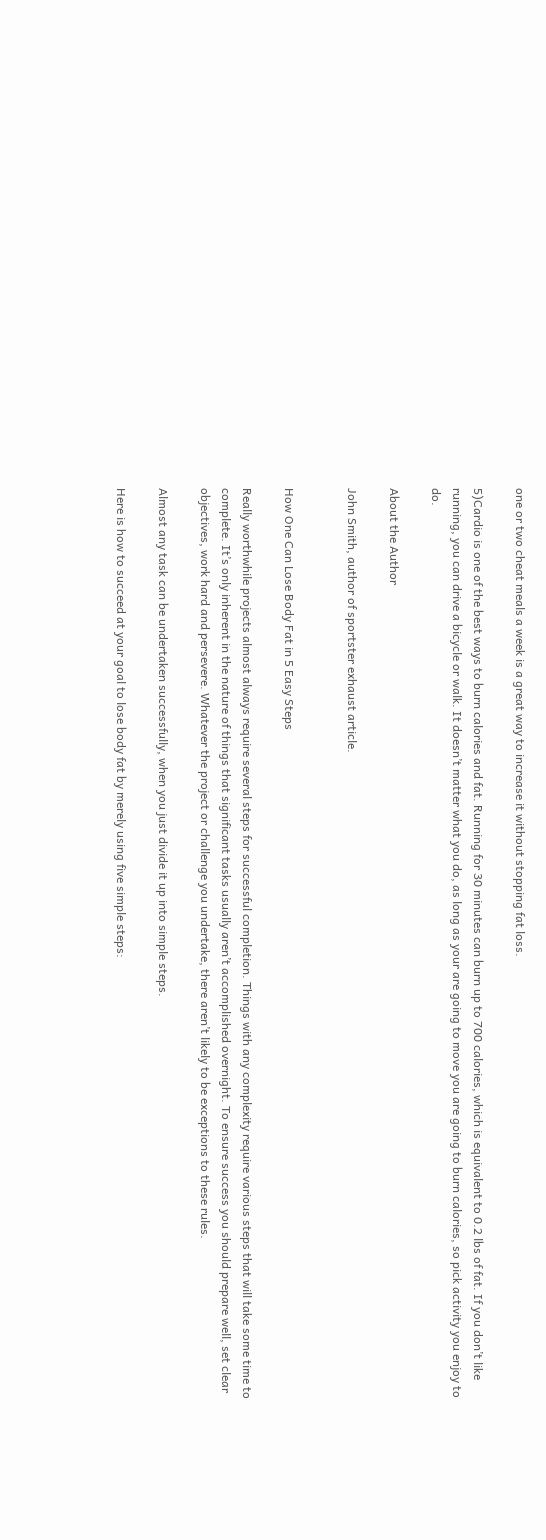one or two cheat meals a week is a great way to increase it without stopping fat loss.

5)Cardio is one of the best ways to burn calories and fat. Running for 30 minutes can burn up to 700 calories, which is equivalent to 0.2 lbs of fat. If you don’t like running, you can drive a bicycle or walk. It doesn’t matter what you do, as long as your are going to move you are going to burn calories, so pick activity you enjoy to do.

About the Author

John Smith, author of sportster exhaust article.


How One Can Lose Body Fat in 5 Easy Steps

Really worthwhile projects almost always require several steps for successful completion. Things with any complexity require various steps that will take some time to complete. It’s only inherent in the nature of things that significant tasks usually aren’t accomplished overnight. To ensure success you should prepare well, set clear objectives, work hard and persevere. Whatever the project or challenge you undertake, there aren’t likely to be exceptions to these rules.

Almost any task can be undertaken successfully, when you just divide it up into simple steps.

Here is how to succeed at your goal to lose body fat by merely using five simple steps: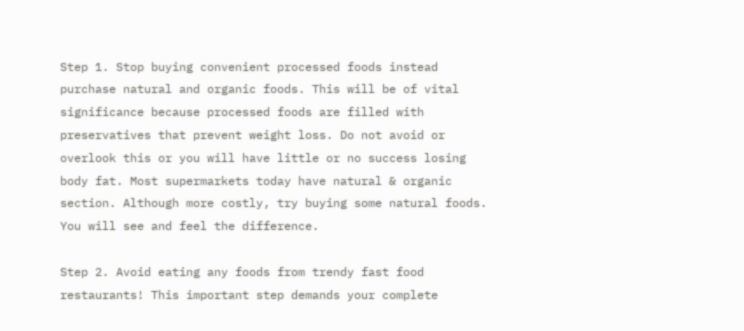Step 1. Stop buying convenient processed foods instead purchase natural and organic foods. This will be of vital significance because processed foods are filled with preservatives that prevent weight loss. Do not avoid or overlook this or you will have little or no success losing body fat. Most supermarkets today have natural & organic section. Although more costly, try buying some natural foods. You will see and feel the difference.

Step 2. Avoid eating any foods from trendy fast food restaurants! This important step demands your complete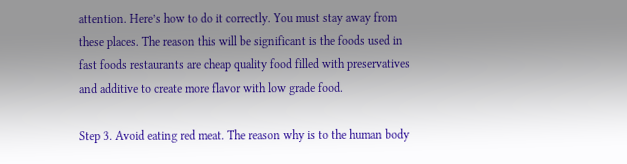attention. Here’s how to do it correctly. You must stay away from these places. The reason this will be significant is the foods used in fast foods restaurants are cheap quality food filled with preservatives and additive to create more flavor with low grade food.

Step 3. Avoid eating red meat. The reason why is to the human body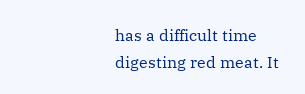has a difficult time digesting red meat. It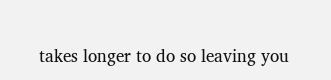takes longer to do so leaving you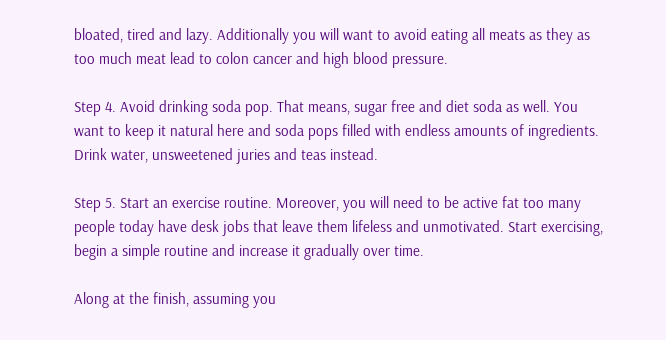bloated, tired and lazy. Additionally you will want to avoid eating all meats as they as too much meat lead to colon cancer and high blood pressure.

Step 4. Avoid drinking soda pop. That means, sugar free and diet soda as well. You want to keep it natural here and soda pops filled with endless amounts of ingredients. Drink water, unsweetened juries and teas instead.

Step 5. Start an exercise routine. Moreover, you will need to be active fat too many people today have desk jobs that leave them lifeless and unmotivated. Start exercising, begin a simple routine and increase it gradually over time.

Along at the finish, assuming you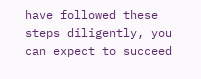have followed these steps diligently, you can expect to succeed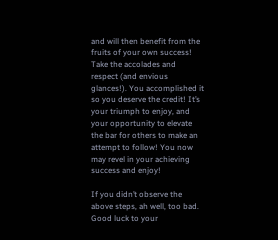and will then benefit from the fruits of your own success! Take the accolades and respect (and envious glances!). You accomplished it so you deserve the credit! It’s your triumph to enjoy, and your opportunity to elevate the bar for others to make an attempt to follow! You now may revel in your achieving success and enjoy!

If you didn’t observe the above steps, ah well, too bad. Good luck to your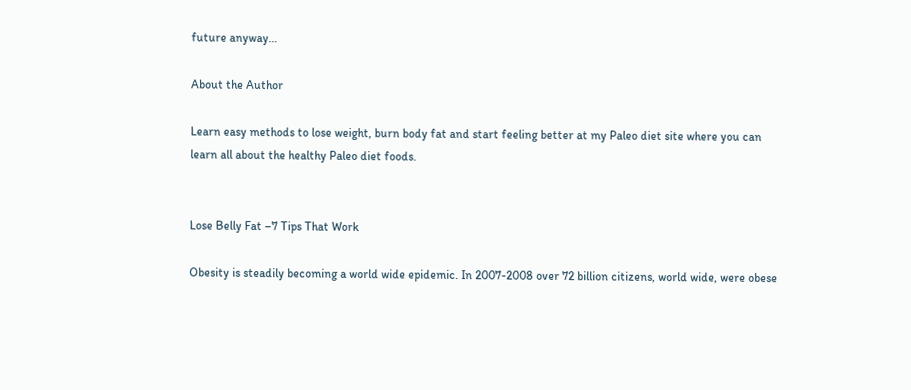future anyway…

About the Author

Learn easy methods to lose weight, burn body fat and start feeling better at my Paleo diet site where you can learn all about the healthy Paleo diet foods.


Lose Belly Fat –7 Tips That Work

Obesity is steadily becoming a world wide epidemic. In 2007-2008 over 72 billion citizens, world wide, were obese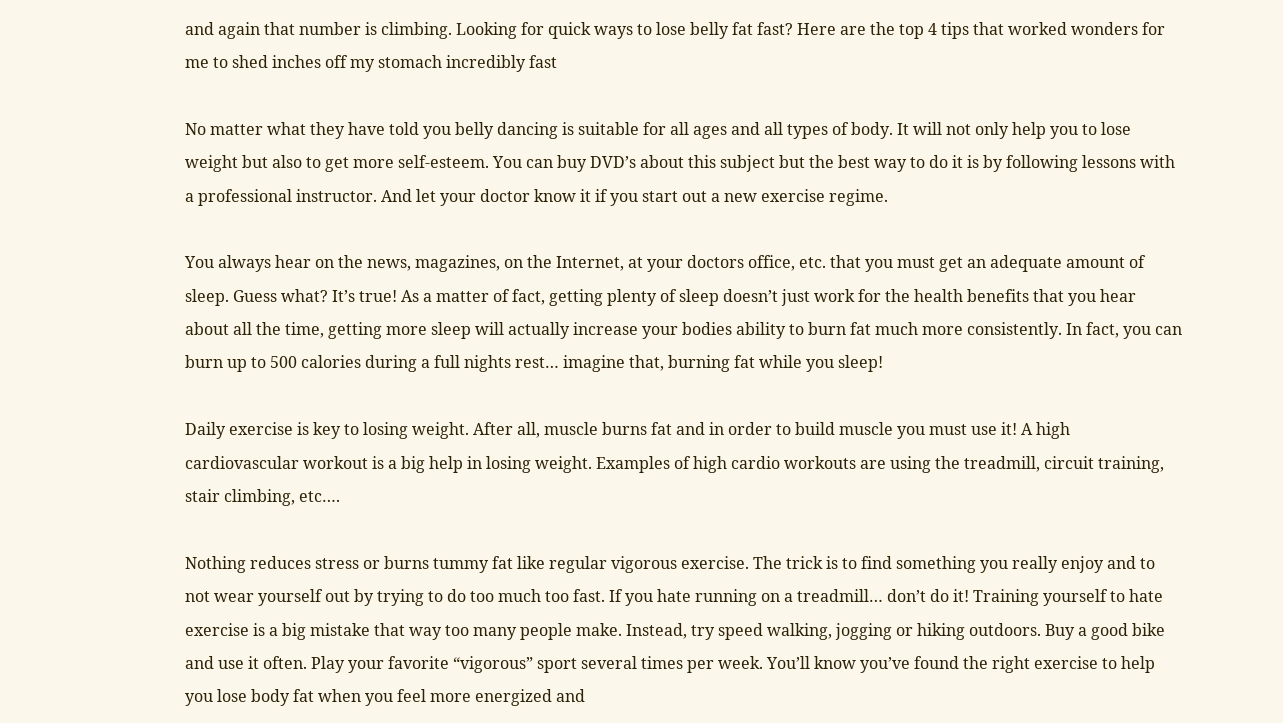and again that number is climbing. Looking for quick ways to lose belly fat fast? Here are the top 4 tips that worked wonders for me to shed inches off my stomach incredibly fast

No matter what they have told you belly dancing is suitable for all ages and all types of body. It will not only help you to lose weight but also to get more self-esteem. You can buy DVD’s about this subject but the best way to do it is by following lessons with a professional instructor. And let your doctor know it if you start out a new exercise regime.

You always hear on the news, magazines, on the Internet, at your doctors office, etc. that you must get an adequate amount of sleep. Guess what? It’s true! As a matter of fact, getting plenty of sleep doesn’t just work for the health benefits that you hear about all the time, getting more sleep will actually increase your bodies ability to burn fat much more consistently. In fact, you can burn up to 500 calories during a full nights rest… imagine that, burning fat while you sleep!

Daily exercise is key to losing weight. After all, muscle burns fat and in order to build muscle you must use it! A high cardiovascular workout is a big help in losing weight. Examples of high cardio workouts are using the treadmill, circuit training, stair climbing, etc….

Nothing reduces stress or burns tummy fat like regular vigorous exercise. The trick is to find something you really enjoy and to not wear yourself out by trying to do too much too fast. If you hate running on a treadmill… don’t do it! Training yourself to hate exercise is a big mistake that way too many people make. Instead, try speed walking, jogging or hiking outdoors. Buy a good bike and use it often. Play your favorite “vigorous” sport several times per week. You’ll know you’ve found the right exercise to help you lose body fat when you feel more energized and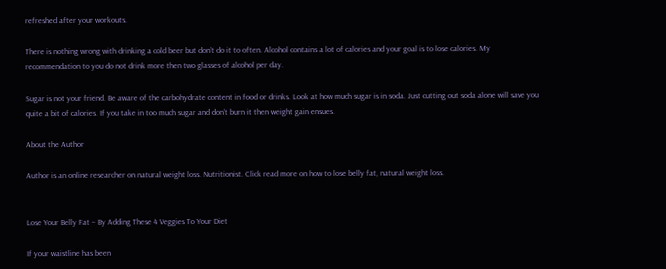refreshed after your workouts.

There is nothing wrong with drinking a cold beer but don’t do it to often. Alcohol contains a lot of calories and your goal is to lose calories. My recommendation to you do not drink more then two glasses of alcohol per day.

Sugar is not your friend. Be aware of the carbohydrate content in food or drinks. Look at how much sugar is in soda. Just cutting out soda alone will save you quite a bit of calories. If you take in too much sugar and don’t burn it then weight gain ensues.

About the Author

Author is an online researcher on natural weight loss. Nutritionist. Click read more on how to lose belly fat, natural weight loss.


Lose Your Belly Fat – By Adding These 4 Veggies To Your Diet

If your waistline has been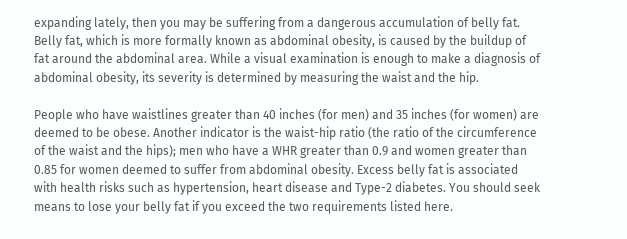expanding lately, then you may be suffering from a dangerous accumulation of belly fat. Belly fat, which is more formally known as abdominal obesity, is caused by the buildup of fat around the abdominal area. While a visual examination is enough to make a diagnosis of abdominal obesity, its severity is determined by measuring the waist and the hip.

People who have waistlines greater than 40 inches (for men) and 35 inches (for women) are deemed to be obese. Another indicator is the waist-hip ratio (the ratio of the circumference of the waist and the hips); men who have a WHR greater than 0.9 and women greater than 0.85 for women deemed to suffer from abdominal obesity. Excess belly fat is associated with health risks such as hypertension, heart disease and Type-2 diabetes. You should seek means to lose your belly fat if you exceed the two requirements listed here.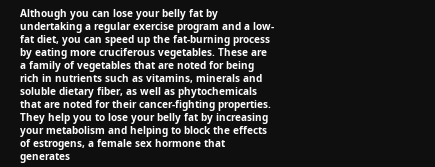Although you can lose your belly fat by undertaking a regular exercise program and a low-fat diet, you can speed up the fat-burning process by eating more cruciferous vegetables. These are a family of vegetables that are noted for being rich in nutrients such as vitamins, minerals and soluble dietary fiber, as well as phytochemicals that are noted for their cancer-fighting properties. They help you to lose your belly fat by increasing your metabolism and helping to block the effects of estrogens, a female sex hormone that generates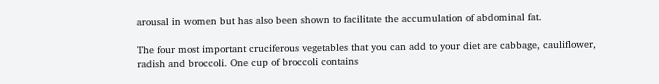arousal in women but has also been shown to facilitate the accumulation of abdominal fat.

The four most important cruciferous vegetables that you can add to your diet are cabbage, cauliflower, radish and broccoli. One cup of broccoli contains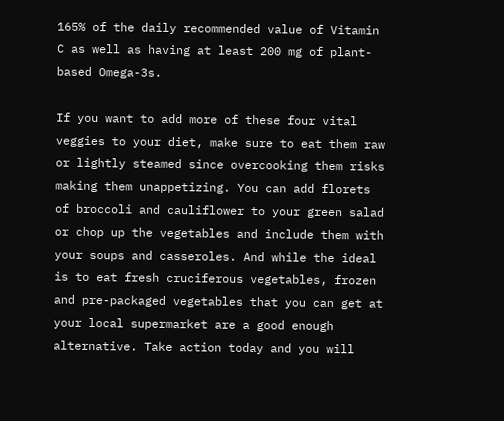165% of the daily recommended value of Vitamin C as well as having at least 200 mg of plant-based Omega-3s.

If you want to add more of these four vital veggies to your diet, make sure to eat them raw or lightly steamed since overcooking them risks making them unappetizing. You can add florets of broccoli and cauliflower to your green salad or chop up the vegetables and include them with your soups and casseroles. And while the ideal is to eat fresh cruciferous vegetables, frozen and pre-packaged vegetables that you can get at your local supermarket are a good enough alternative. Take action today and you will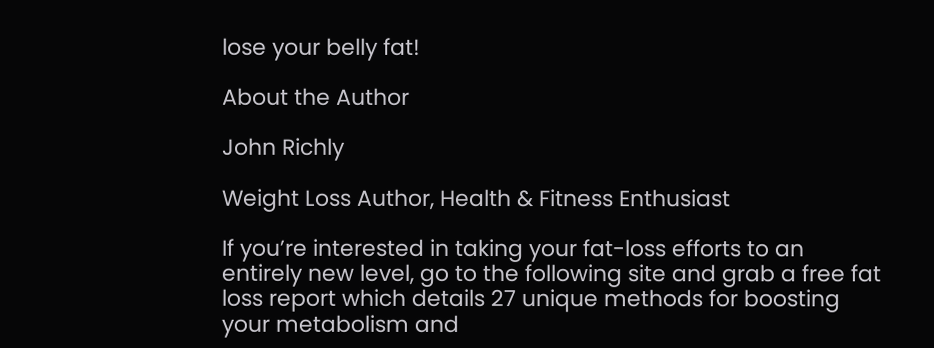lose your belly fat!

About the Author

John Richly

Weight Loss Author, Health & Fitness Enthusiast

If you’re interested in taking your fat-loss efforts to an entirely new level, go to the following site and grab a free fat loss report which details 27 unique methods for boosting your metabolism and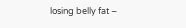losing belly fat –